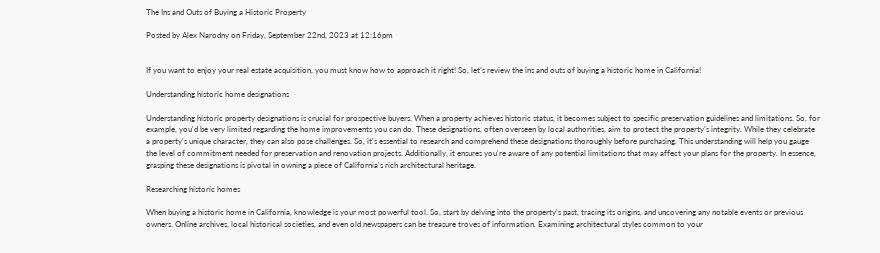The Ins and Outs of Buying a Historic Property

Posted by Alex Narodny on Friday, September 22nd, 2023 at 12:16pm


If you want to enjoy your real estate acquisition, you must know how to approach it right! So, let’s review the ins and outs of buying a historic home in California!

Understanding historic home designations

Understanding historic property designations is crucial for prospective buyers. When a property achieves historic status, it becomes subject to specific preservation guidelines and limitations. So, for example, you'd be very limited regarding the home improvements you can do. These designations, often overseen by local authorities, aim to protect the property's integrity. While they celebrate a property's unique character, they can also pose challenges. So, it's essential to research and comprehend these designations thoroughly before purchasing. This understanding will help you gauge the level of commitment needed for preservation and renovation projects. Additionally, it ensures you're aware of any potential limitations that may affect your plans for the property. In essence, grasping these designations is pivotal in owning a piece of California's rich architectural heritage.

Researching historic homes

When buying a historic home in California, knowledge is your most powerful tool. So, start by delving into the property's past, tracing its origins, and uncovering any notable events or previous owners. Online archives, local historical societies, and even old newspapers can be treasure troves of information. Examining architectural styles common to your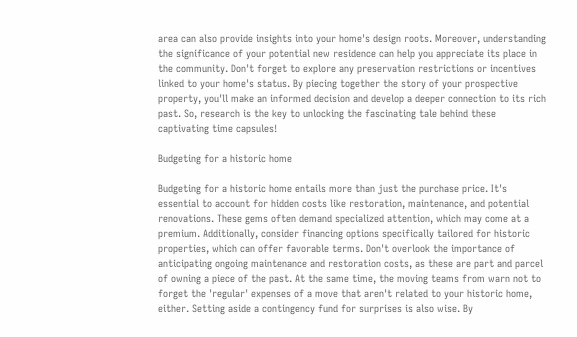area can also provide insights into your home's design roots. Moreover, understanding the significance of your potential new residence can help you appreciate its place in the community. Don't forget to explore any preservation restrictions or incentives linked to your home's status. By piecing together the story of your prospective property, you'll make an informed decision and develop a deeper connection to its rich past. So, research is the key to unlocking the fascinating tale behind these captivating time capsules!

Budgeting for a historic home

Budgeting for a historic home entails more than just the purchase price. It's essential to account for hidden costs like restoration, maintenance, and potential renovations. These gems often demand specialized attention, which may come at a premium. Additionally, consider financing options specifically tailored for historic properties, which can offer favorable terms. Don't overlook the importance of anticipating ongoing maintenance and restoration costs, as these are part and parcel of owning a piece of the past. At the same time, the moving teams from warn not to forget the 'regular' expenses of a move that aren't related to your historic home, either. Setting aside a contingency fund for surprises is also wise. By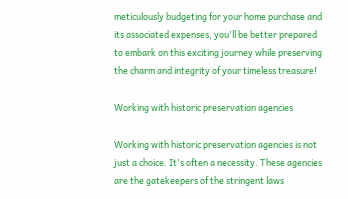meticulously budgeting for your home purchase and its associated expenses, you'll be better prepared to embark on this exciting journey while preserving the charm and integrity of your timeless treasure!

Working with historic preservation agencies

Working with historic preservation agencies is not just a choice. It's often a necessity. These agencies are the gatekeepers of the stringent laws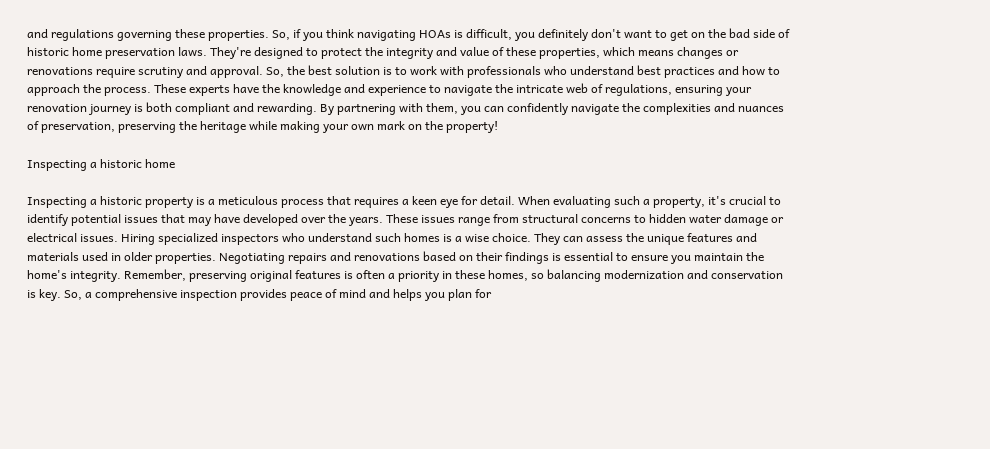and regulations governing these properties. So, if you think navigating HOAs is difficult, you definitely don't want to get on the bad side of historic home preservation laws. They're designed to protect the integrity and value of these properties, which means changes or renovations require scrutiny and approval. So, the best solution is to work with professionals who understand best practices and how to approach the process. These experts have the knowledge and experience to navigate the intricate web of regulations, ensuring your renovation journey is both compliant and rewarding. By partnering with them, you can confidently navigate the complexities and nuances of preservation, preserving the heritage while making your own mark on the property!

Inspecting a historic home

Inspecting a historic property is a meticulous process that requires a keen eye for detail. When evaluating such a property, it's crucial to identify potential issues that may have developed over the years. These issues range from structural concerns to hidden water damage or electrical issues. Hiring specialized inspectors who understand such homes is a wise choice. They can assess the unique features and materials used in older properties. Negotiating repairs and renovations based on their findings is essential to ensure you maintain the home's integrity. Remember, preserving original features is often a priority in these homes, so balancing modernization and conservation is key. So, a comprehensive inspection provides peace of mind and helps you plan for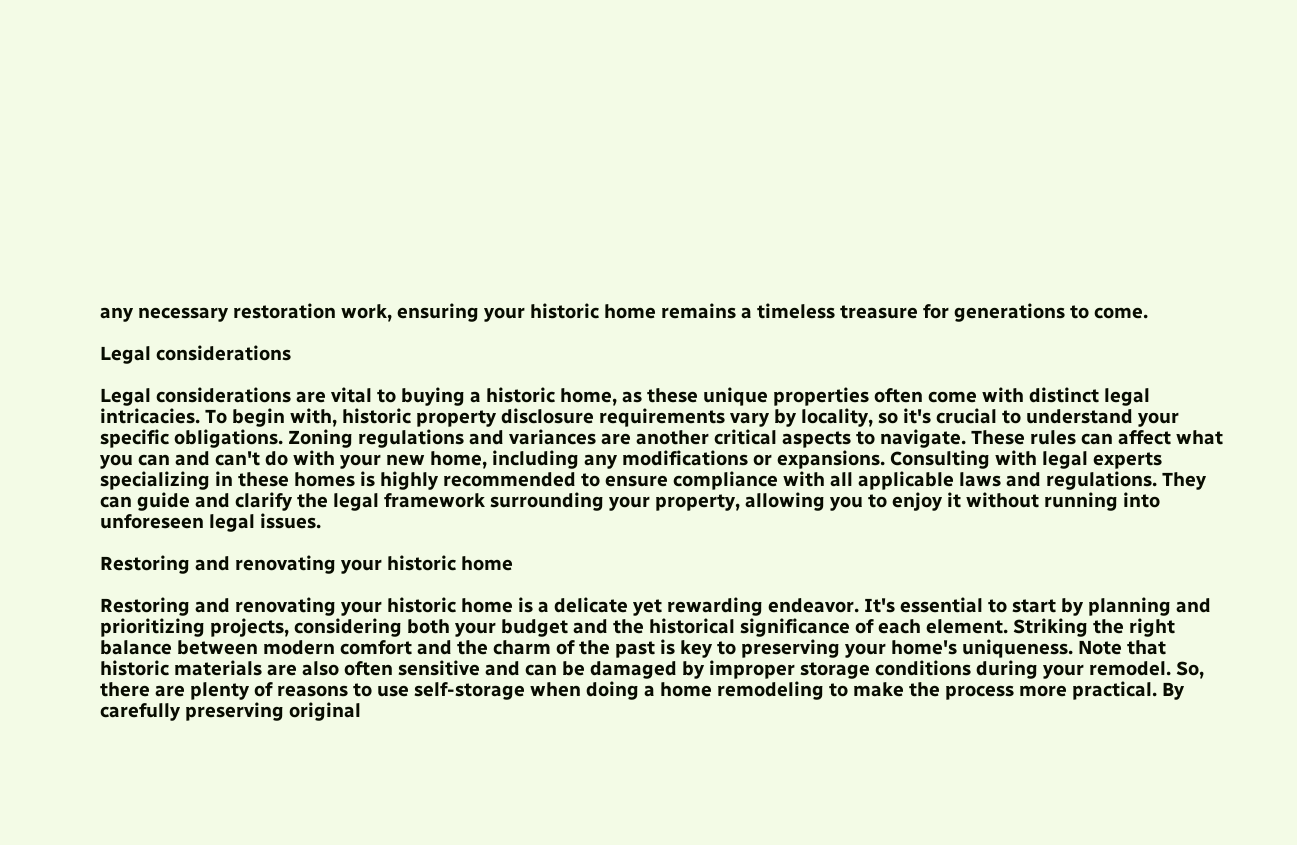any necessary restoration work, ensuring your historic home remains a timeless treasure for generations to come.

Legal considerations

Legal considerations are vital to buying a historic home, as these unique properties often come with distinct legal intricacies. To begin with, historic property disclosure requirements vary by locality, so it's crucial to understand your specific obligations. Zoning regulations and variances are another critical aspects to navigate. These rules can affect what you can and can't do with your new home, including any modifications or expansions. Consulting with legal experts specializing in these homes is highly recommended to ensure compliance with all applicable laws and regulations. They can guide and clarify the legal framework surrounding your property, allowing you to enjoy it without running into unforeseen legal issues.

Restoring and renovating your historic home

Restoring and renovating your historic home is a delicate yet rewarding endeavor. It's essential to start by planning and prioritizing projects, considering both your budget and the historical significance of each element. Striking the right balance between modern comfort and the charm of the past is key to preserving your home's uniqueness. Note that historic materials are also often sensitive and can be damaged by improper storage conditions during your remodel. So, there are plenty of reasons to use self-storage when doing a home remodeling to make the process more practical. By carefully preserving original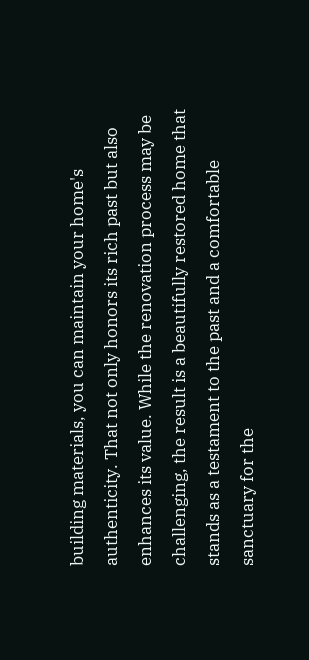building materials, you can maintain your home's authenticity. That not only honors its rich past but also enhances its value. While the renovation process may be challenging, the result is a beautifully restored home that stands as a testament to the past and a comfortable sanctuary for the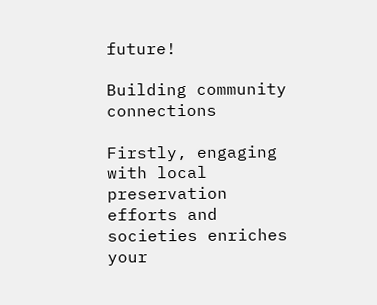future!

Building community connections

Firstly, engaging with local preservation efforts and societies enriches your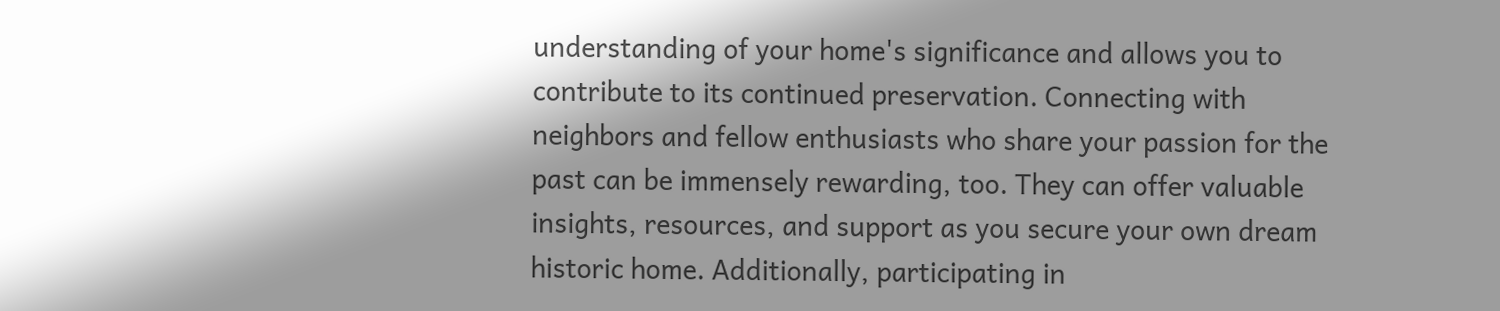understanding of your home's significance and allows you to contribute to its continued preservation. Connecting with neighbors and fellow enthusiasts who share your passion for the past can be immensely rewarding, too. They can offer valuable insights, resources, and support as you secure your own dream historic home. Additionally, participating in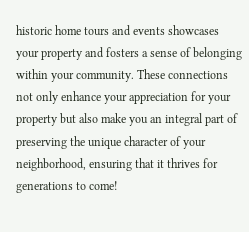historic home tours and events showcases your property and fosters a sense of belonging within your community. These connections not only enhance your appreciation for your property but also make you an integral part of preserving the unique character of your neighborhood, ensuring that it thrives for generations to come!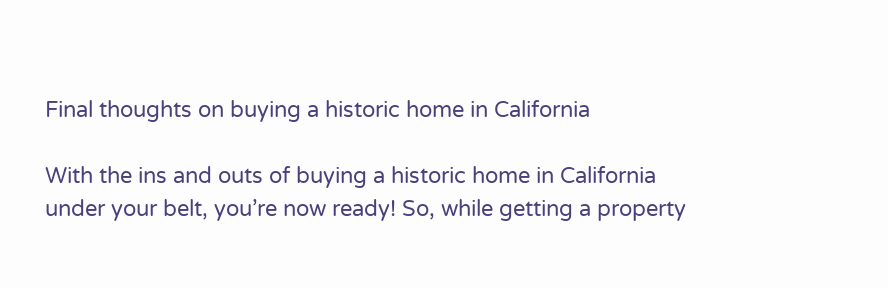Final thoughts on buying a historic home in California

With the ins and outs of buying a historic home in California under your belt, you’re now ready! So, while getting a property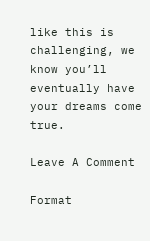like this is challenging, we know you’ll eventually have your dreams come true.

Leave A Comment

Format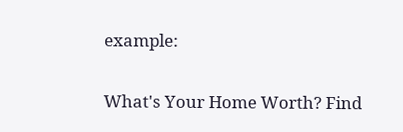example:

What's Your Home Worth? Find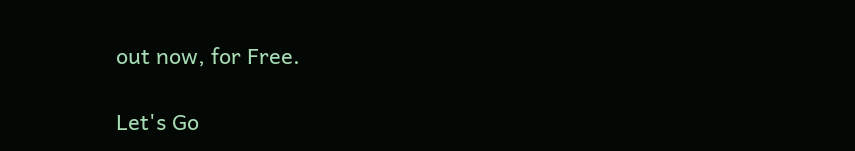out now, for Free.

Let's Go